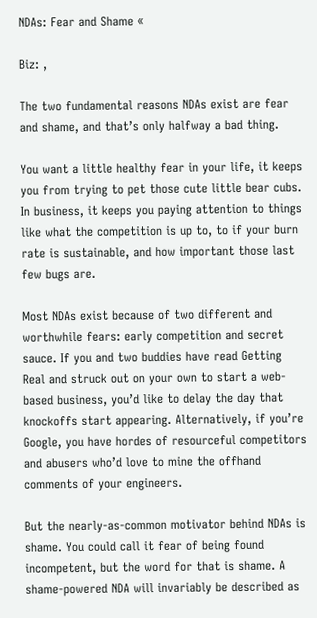NDAs: Fear and Shame «

Biz: ,

The two fundamental reasons NDAs exist are fear and shame, and that’s only halfway a bad thing.

You want a little healthy fear in your life, it keeps you from trying to pet those cute little bear cubs. In business, it keeps you paying attention to things like what the competition is up to, to if your burn rate is sustainable, and how important those last few bugs are.

Most NDAs exist because of two different and worthwhile fears: early competition and secret sauce. If you and two buddies have read Getting Real and struck out on your own to start a web-based business, you’d like to delay the day that knockoffs start appearing. Alternatively, if you’re Google, you have hordes of resourceful competitors and abusers who’d love to mine the offhand comments of your engineers.

But the nearly-as-common motivator behind NDAs is shame. You could call it fear of being found incompetent, but the word for that is shame. A shame-powered NDA will invariably be described as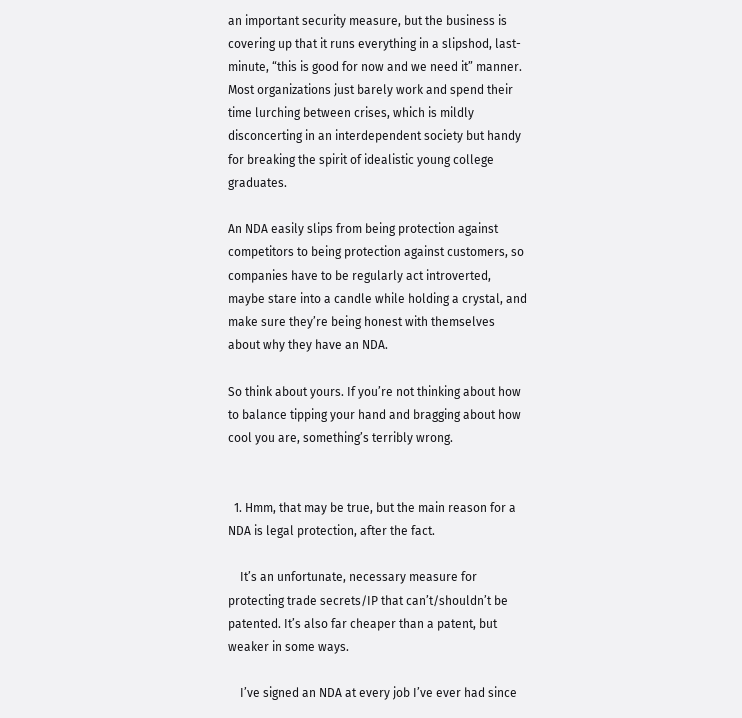an important security measure, but the business is covering up that it runs everything in a slipshod, last-minute, “this is good for now and we need it” manner. Most organizations just barely work and spend their time lurching between crises, which is mildly disconcerting in an interdependent society but handy for breaking the spirit of idealistic young college graduates.

An NDA easily slips from being protection against competitors to being protection against customers, so companies have to be regularly act introverted, maybe stare into a candle while holding a crystal, and make sure they’re being honest with themselves about why they have an NDA.

So think about yours. If you’re not thinking about how to balance tipping your hand and bragging about how cool you are, something’s terribly wrong.


  1. Hmm, that may be true, but the main reason for a NDA is legal protection, after the fact.

    It’s an unfortunate, necessary measure for protecting trade secrets/IP that can’t/shouldn’t be patented. It’s also far cheaper than a patent, but weaker in some ways.

    I’ve signed an NDA at every job I’ve ever had since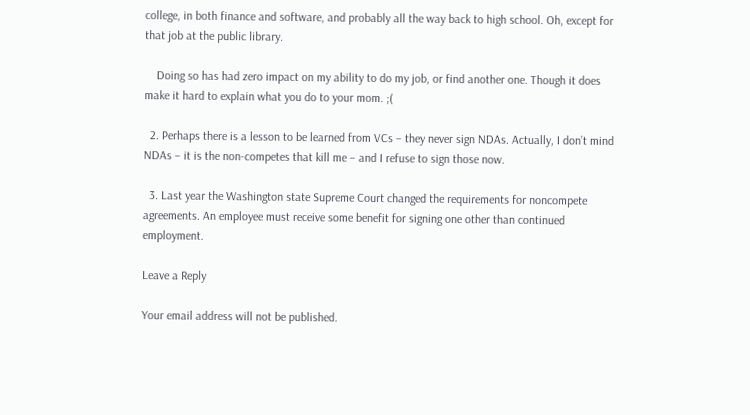college, in both finance and software, and probably all the way back to high school. Oh, except for that job at the public library.

    Doing so has had zero impact on my ability to do my job, or find another one. Though it does make it hard to explain what you do to your mom. ;(

  2. Perhaps there is a lesson to be learned from VCs – they never sign NDAs. Actually, I don’t mind NDAs – it is the non-competes that kill me – and I refuse to sign those now.

  3. Last year the Washington state Supreme Court changed the requirements for noncompete agreements. An employee must receive some benefit for signing one other than continued employment.

Leave a Reply

Your email address will not be published.